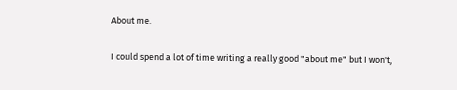About me.

I could spend a lot of time writing a really good "about me" but I won't,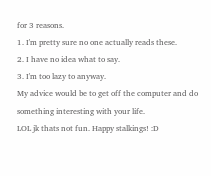for 3 reasons.
1. I'm pretty sure no one actually reads these.
2. I have no idea what to say.
3. I'm too lazy to anyway.
My advice would be to get off the computer and do something interesting with your life.
LOL jk thats not fun. Happy stalkings! :D